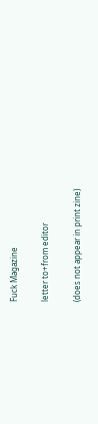Fuck Magazine

letter to+from editor

(does not appear in print zine)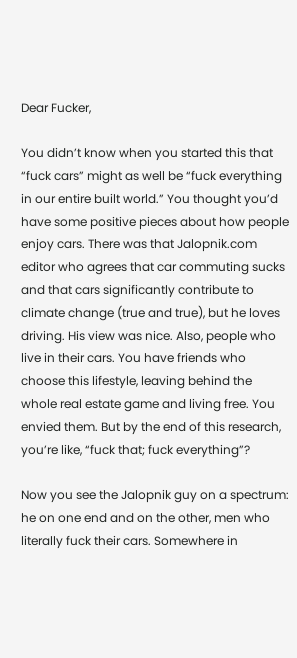Dear Fucker,

You didn’t know when you started this that “fuck cars” might as well be “fuck everything in our entire built world.” You thought you’d have some positive pieces about how people enjoy cars. There was that Jalopnik.com editor who agrees that car commuting sucks and that cars significantly contribute to climate change (true and true), but he loves driving. His view was nice. Also, people who live in their cars. You have friends who choose this lifestyle, leaving behind the whole real estate game and living free. You envied them. But by the end of this research, you’re like, “fuck that; fuck everything”?

Now you see the Jalopnik guy on a spectrum: he on one end and on the other, men who literally fuck their cars. Somewhere in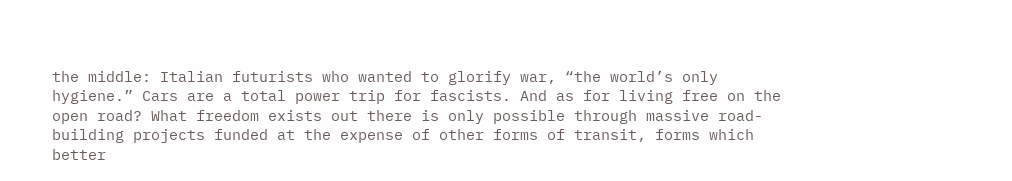the middle: Italian futurists who wanted to glorify war, “the world’s only hygiene.” Cars are a total power trip for fascists. And as for living free on the open road? What freedom exists out there is only possible through massive road-building projects funded at the expense of other forms of transit, forms which better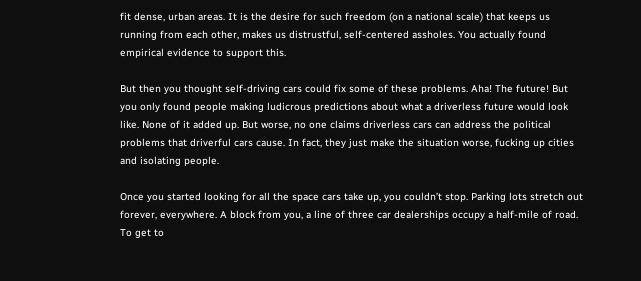fit dense, urban areas. It is the desire for such freedom (on a national scale) that keeps us running from each other, makes us distrustful, self-centered assholes. You actually found empirical evidence to support this.

But then you thought self-driving cars could fix some of these problems. Aha! The future! But you only found people making ludicrous predictions about what a driverless future would look like. None of it added up. But worse, no one claims driverless cars can address the political problems that driverful cars cause. In fact, they just make the situation worse, fucking up cities and isolating people.

Once you started looking for all the space cars take up, you couldn’t stop. Parking lots stretch out forever, everywhere. A block from you, a line of three car dealerships occupy a half-mile of road. To get to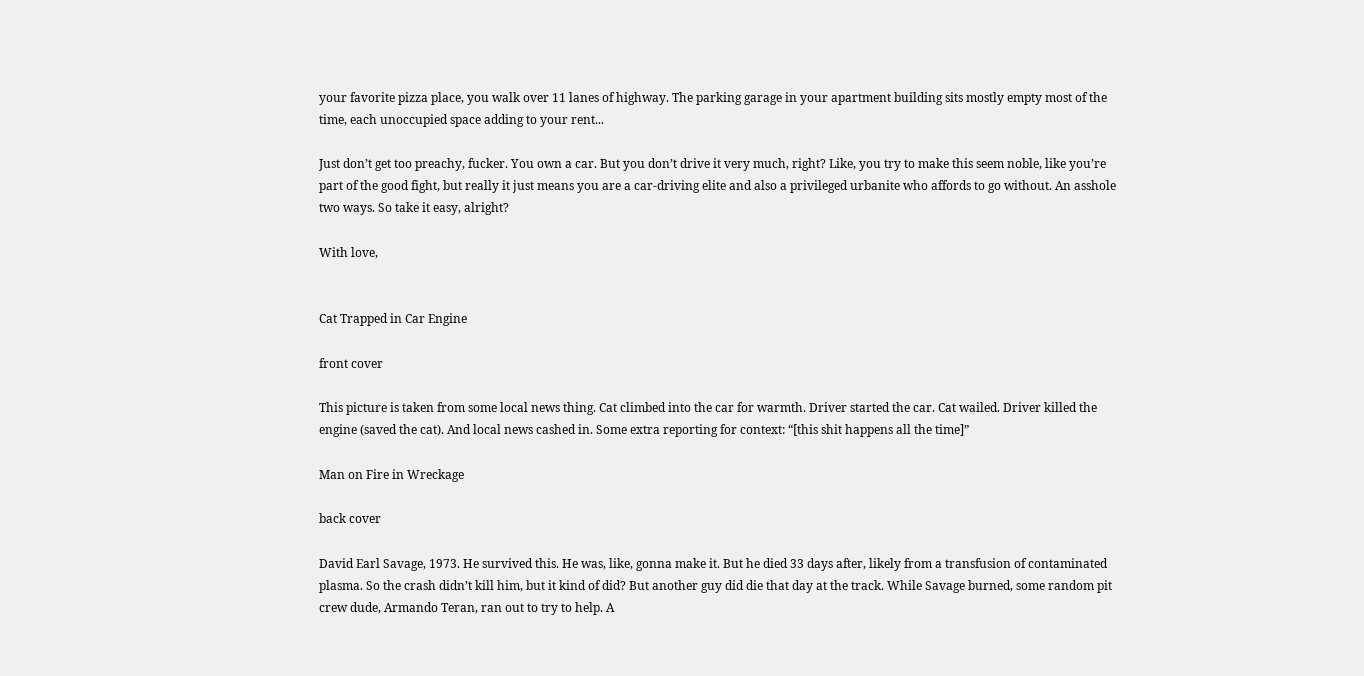your favorite pizza place, you walk over 11 lanes of highway. The parking garage in your apartment building sits mostly empty most of the time, each unoccupied space adding to your rent...

Just don’t get too preachy, fucker. You own a car. But you don’t drive it very much, right? Like, you try to make this seem noble, like you’re part of the good fight, but really it just means you are a car-driving elite and also a privileged urbanite who affords to go without. An asshole two ways. So take it easy, alright?

With love,


Cat Trapped in Car Engine

front cover

This picture is taken from some local news thing. Cat climbed into the car for warmth. Driver started the car. Cat wailed. Driver killed the engine (saved the cat). And local news cashed in. Some extra reporting for context: “[this shit happens all the time]”

Man on Fire in Wreckage

back cover

David Earl Savage, 1973. He survived this. He was, like, gonna make it. But he died 33 days after, likely from a transfusion of contaminated plasma. So the crash didn’t kill him, but it kind of did? But another guy did die that day at the track. While Savage burned, some random pit crew dude, Armando Teran, ran out to try to help. A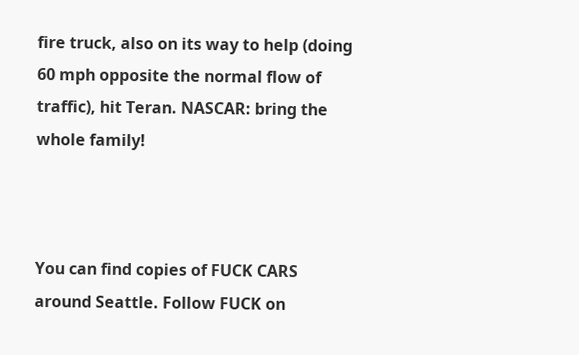fire truck, also on its way to help (doing 60 mph opposite the normal flow of traffic), hit Teran. NASCAR: bring the whole family!



You can find copies of FUCK CARS around Seattle. Follow FUCK on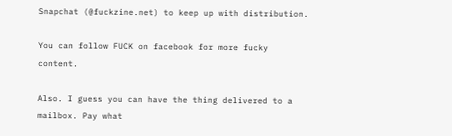Snapchat (@fuckzine.net) to keep up with distribution.

You can follow FUCK on facebook for more fucky content.

Also. I guess you can have the thing delivered to a mailbox. Pay what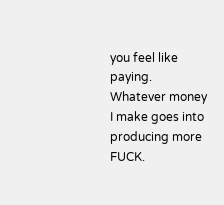you feel like paying. Whatever money I make goes into producing more FUCK.